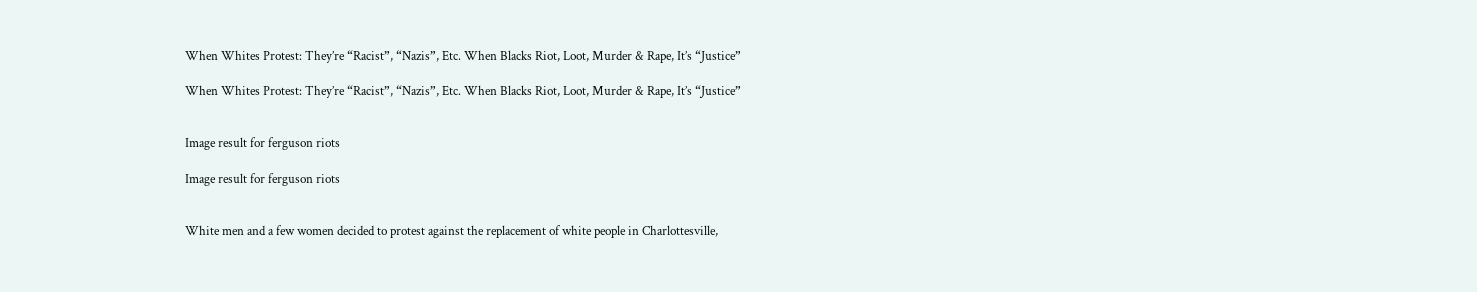When Whites Protest: They’re “Racist”, “Nazis”, Etc. When Blacks Riot, Loot, Murder & Rape, It’s “Justice”

When Whites Protest: They’re “Racist”, “Nazis”, Etc. When Blacks Riot, Loot, Murder & Rape, It’s “Justice”


Image result for ferguson riots

Image result for ferguson riots


White men and a few women decided to protest against the replacement of white people in Charlottesville,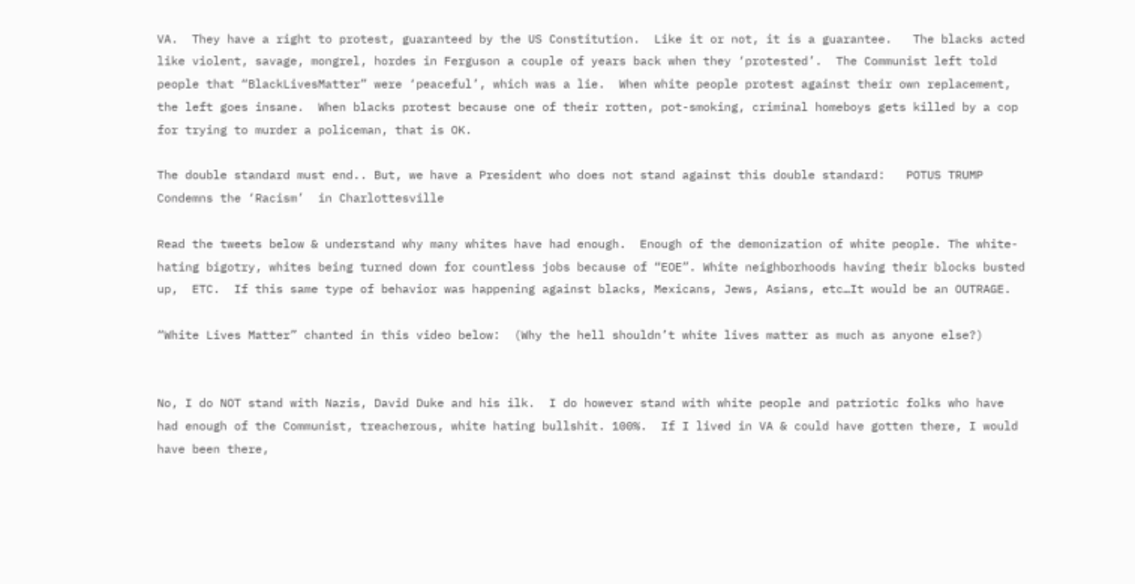VA.  They have a right to protest, guaranteed by the US Constitution.  Like it or not, it is a guarantee.   The blacks acted like violent, savage, mongrel, hordes in Ferguson a couple of years back when they ‘protested’.  The Communist left told people that “BlackLivesMatter” were ‘peaceful’, which was a lie.  When white people protest against their own replacement, the left goes insane.  When blacks protest because one of their rotten, pot-smoking, criminal homeboys gets killed by a cop for trying to murder a policeman, that is OK.

The double standard must end.. But, we have a President who does not stand against this double standard:   POTUS TRUMP Condemns the ‘Racism’  in Charlottesville

Read the tweets below & understand why many whites have had enough.  Enough of the demonization of white people. The white-hating bigotry, whites being turned down for countless jobs because of “EOE”. White neighborhoods having their blocks busted up,  ETC.  If this same type of behavior was happening against blacks, Mexicans, Jews, Asians, etc…It would be an OUTRAGE.

“White Lives Matter” chanted in this video below:  (Why the hell shouldn’t white lives matter as much as anyone else?)


No, I do NOT stand with Nazis, David Duke and his ilk.  I do however stand with white people and patriotic folks who have had enough of the Communist, treacherous, white hating bullshit. 100%.  If I lived in VA & could have gotten there, I would have been there,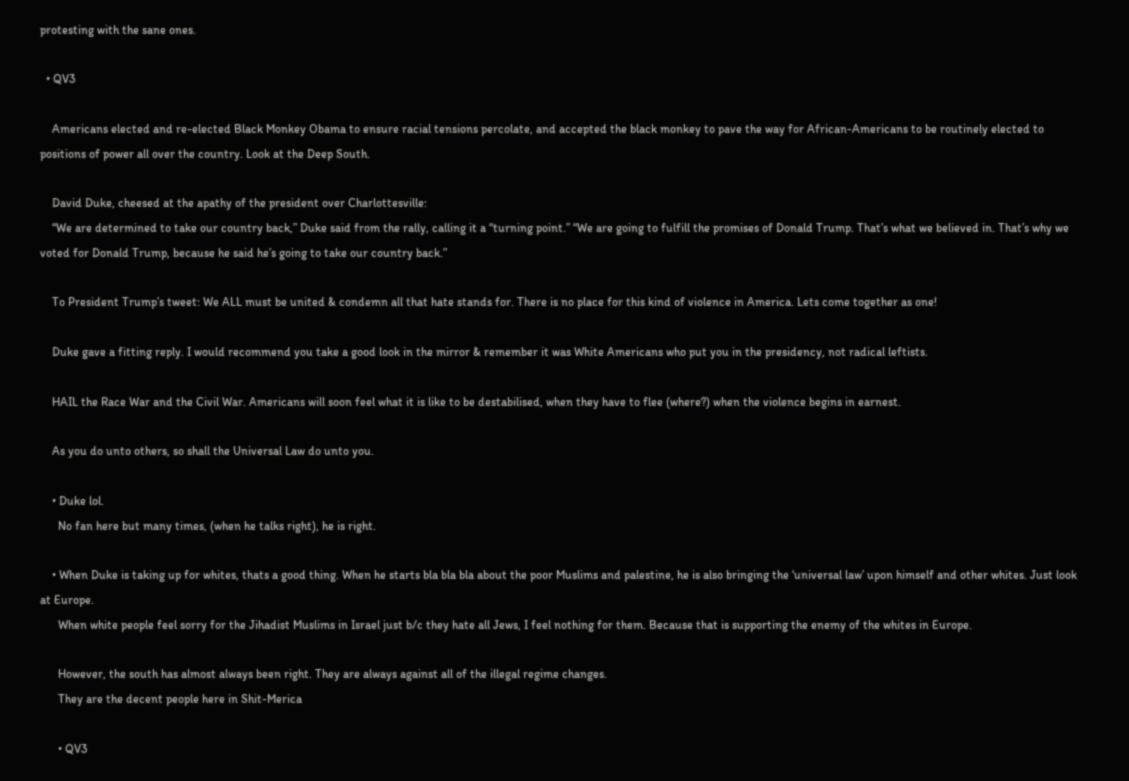protesting with the sane ones.

  • QV3

    Americans elected and re-elected Black Monkey Obama to ensure racial tensions percolate, and accepted the black monkey to pave the way for African-Americans to be routinely elected to positions of power all over the country. Look at the Deep South.

    David Duke, cheesed at the apathy of the president over Charlottesville:
    “We are determined to take our country back,” Duke said from the rally, calling it a “turning point.” “We are going to fulfill the promises of Donald Trump. That’s what we believed in. That’s why we voted for Donald Trump, because he said he’s going to take our country back.”

    To President Trump’s tweet: We ALL must be united & condemn all that hate stands for. There is no place for this kind of violence in America. Lets come together as one!

    Duke gave a fitting reply. I would recommend you take a good look in the mirror & remember it was White Americans who put you in the presidency, not radical leftists.

    HAIL the Race War and the Civil War. Americans will soon feel what it is like to be destabilised, when they have to flee (where?) when the violence begins in earnest.

    As you do unto others, so shall the Universal Law do unto you.

    • Duke lol.
      No fan here but many times, (when he talks right), he is right.

    • When Duke is taking up for whites, thats a good thing. When he starts bla bla bla about the poor Muslims and palestine, he is also bringing the ‘universal law’ upon himself and other whites. Just look at Europe.
      When white people feel sorry for the Jihadist Muslims in Israel just b/c they hate all Jews, I feel nothing for them. Because that is supporting the enemy of the whites in Europe.

      However, the south has almost always been right. They are always against all of the illegal regime changes.
      They are the decent people here in Shit-Merica

      • QV3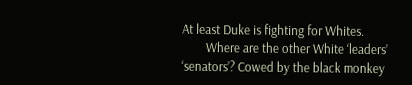At least Duke is fighting for Whites.
        Where are the other White ‘leaders’ ‘senators’? Cowed by the black monkey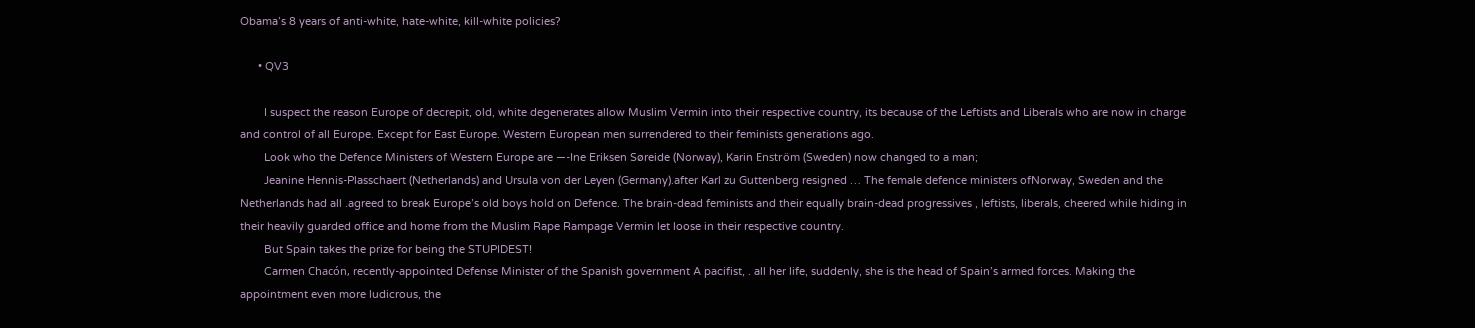Obama’s 8 years of anti-white, hate-white, kill-white policies?

      • QV3

        I suspect the reason Europe of decrepit, old, white degenerates allow Muslim Vermin into their respective country, its because of the Leftists and Liberals who are now in charge and control of all Europe. Except for East Europe. Western European men surrendered to their feminists generations ago.
        Look who the Defence Ministers of Western Europe are —-Ine Eriksen Søreide (Norway), Karin Enström (Sweden) now changed to a man;
        Jeanine Hennis-Plasschaert (Netherlands) and Ursula von der Leyen (Germany).after Karl zu Guttenberg resigned … The female defence ministers ofNorway, Sweden and the Netherlands had all .agreed to break Europe’s old boys hold on Defence. The brain-dead feminists and their equally brain-dead progressives , leftists, liberals, cheered while hiding in their heavily guarded office and home from the Muslim Rape Rampage Vermin let loose in their respective country.
        But Spain takes the prize for being the STUPIDEST!
        Carmen Chacón, recently-appointed Defense Minister of the Spanish government A pacifist, . all her life, suddenly, she is the head of Spain’s armed forces. Making the appointment even more ludicrous, the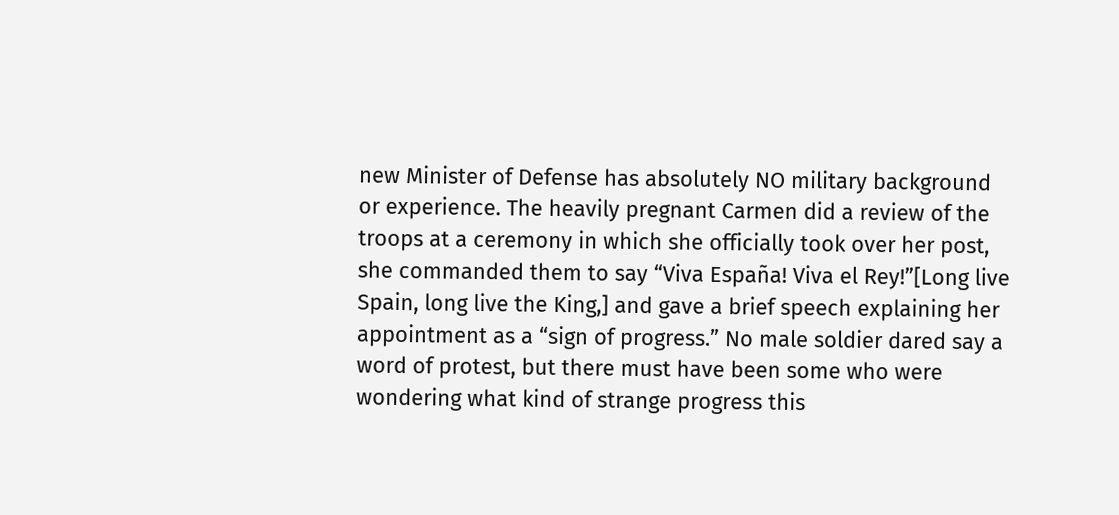new Minister of Defense has absolutely NO military background or experience. The heavily pregnant Carmen did a review of the troops at a ceremony in which she officially took over her post, she commanded them to say “Viva España! Viva el Rey!”[Long live Spain, long live the King,] and gave a brief speech explaining her appointment as a “sign of progress.” No male soldier dared say a word of protest, but there must have been some who were wondering what kind of strange progress this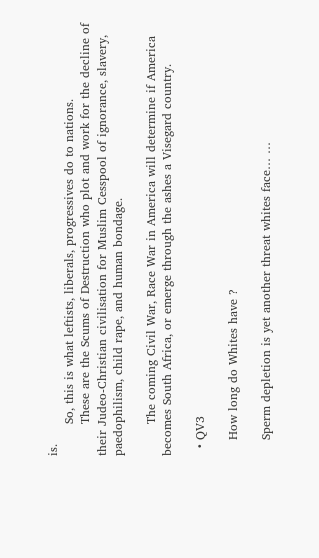is.
        So, this is what leftists, liberals, progressives do to nations.
        These are the Scums of Destruction who plot and work for the decline of their Judeo-Christian civilisation for Muslim Cesspool of ignorance, slavery, paedophilism, child rape, and human bondage.

        The coming Civil War, Race War in America will determine if America becomes South Africa, or emerge through the ashes a Visegard country.

  • QV3

    How long do Whites have ?

    Sperm depletion is yet another threat whites face… …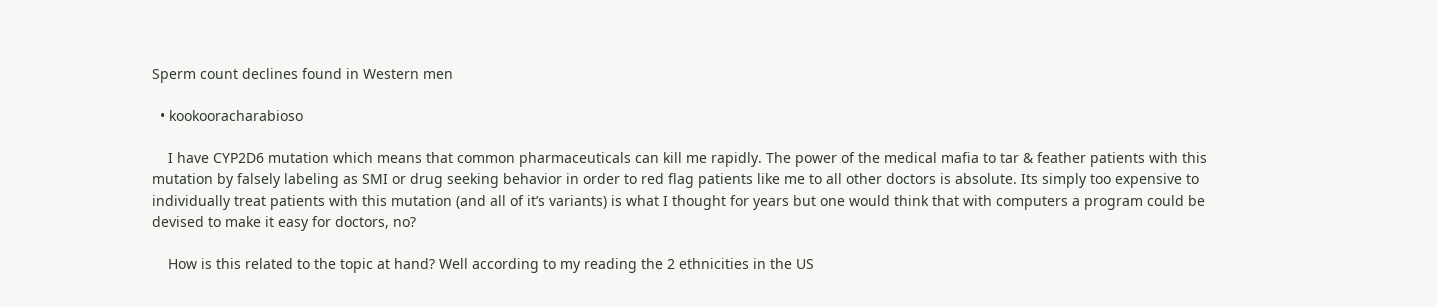Sperm count declines found in Western men

  • kookooracharabioso

    I have CYP2D6 mutation which means that common pharmaceuticals can kill me rapidly. The power of the medical mafia to tar & feather patients with this mutation by falsely labeling as SMI or drug seeking behavior in order to red flag patients like me to all other doctors is absolute. Its simply too expensive to individually treat patients with this mutation (and all of it’s variants) is what I thought for years but one would think that with computers a program could be devised to make it easy for doctors, no?

    How is this related to the topic at hand? Well according to my reading the 2 ethnicities in the US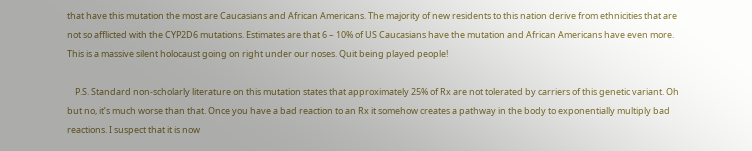that have this mutation the most are Caucasians and African Americans. The majority of new residents to this nation derive from ethnicities that are not so afflicted with the CYP2D6 mutations. Estimates are that 6 – 10% of US Caucasians have the mutation and African Americans have even more. This is a massive silent holocaust going on right under our noses. Quit being played people!

    P.S. Standard non-scholarly literature on this mutation states that approximately 25% of Rx are not tolerated by carriers of this genetic variant. Oh but no, it’s much worse than that. Once you have a bad reaction to an Rx it somehow creates a pathway in the body to exponentially multiply bad reactions. I suspect that it is now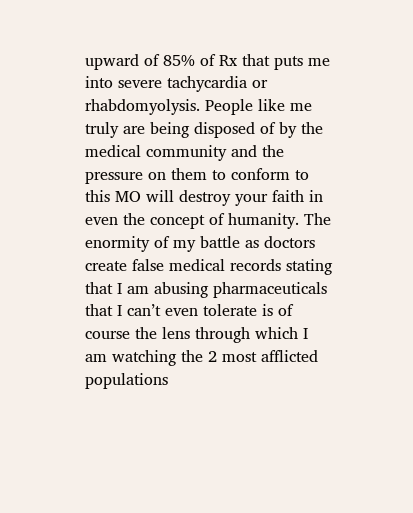upward of 85% of Rx that puts me into severe tachycardia or rhabdomyolysis. People like me truly are being disposed of by the medical community and the pressure on them to conform to this MO will destroy your faith in even the concept of humanity. The enormity of my battle as doctors create false medical records stating that I am abusing pharmaceuticals that I can’t even tolerate is of course the lens through which I am watching the 2 most afflicted populations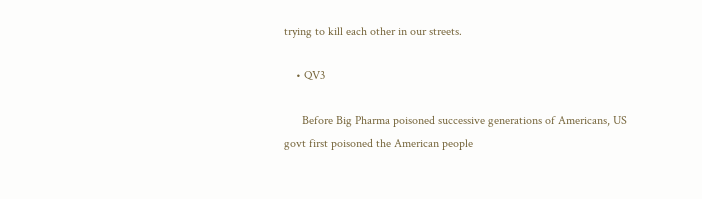trying to kill each other in our streets.

    • QV3

      Before Big Pharma poisoned successive generations of Americans, US govt first poisoned the American people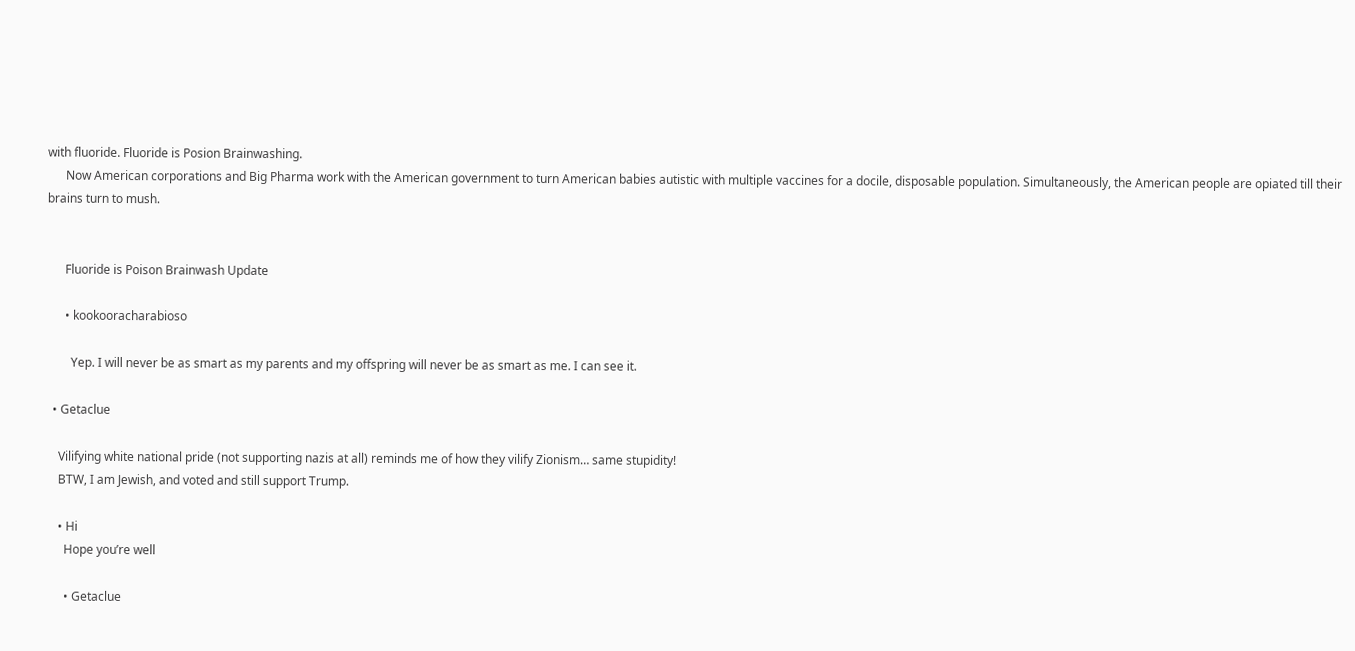with fluoride. Fluoride is Posion Brainwashing.
      Now American corporations and Big Pharma work with the American government to turn American babies autistic with multiple vaccines for a docile, disposable population. Simultaneously, the American people are opiated till their brains turn to mush.


      Fluoride is Poison Brainwash Update

      • kookooracharabioso

        Yep. I will never be as smart as my parents and my offspring will never be as smart as me. I can see it.

  • Getaclue

    Vilifying white national pride (not supporting nazis at all) reminds me of how they vilify Zionism… same stupidity!
    BTW, I am Jewish, and voted and still support Trump.

    • Hi
      Hope you’re well

      • Getaclue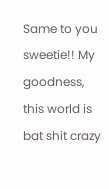Same to you sweetie!! My goodness, this world is bat shit crazy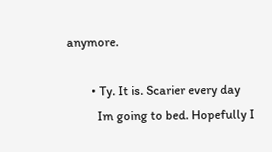anymore.

        • Ty. It is. Scarier every day
          Im going to bed. Hopefully I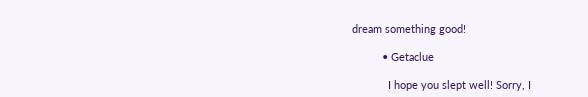dream something good!

          • Getaclue

            I hope you slept well! Sorry, I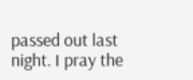passed out last night. I pray the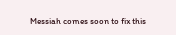Messiah comes soon to fix this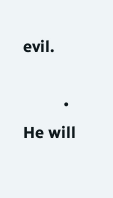evil.

          • He will